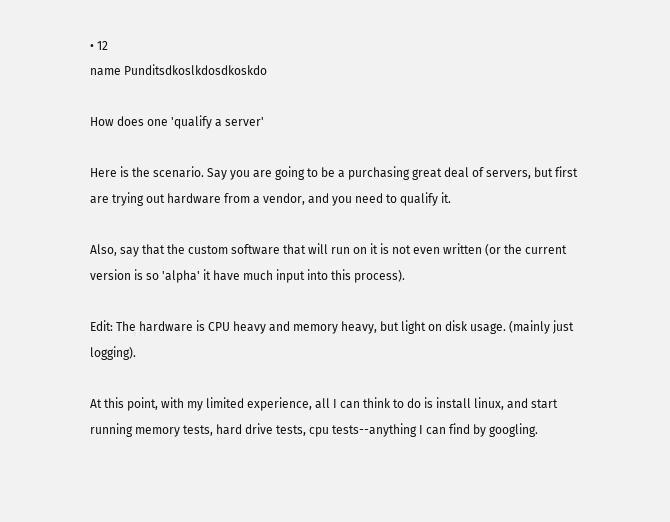• 12
name Punditsdkoslkdosdkoskdo

How does one 'qualify a server'

Here is the scenario. Say you are going to be a purchasing great deal of servers, but first are trying out hardware from a vendor, and you need to qualify it.

Also, say that the custom software that will run on it is not even written (or the current version is so 'alpha' it have much input into this process).

Edit: The hardware is CPU heavy and memory heavy, but light on disk usage. (mainly just logging).

At this point, with my limited experience, all I can think to do is install linux, and start running memory tests, hard drive tests, cpu tests--anything I can find by googling.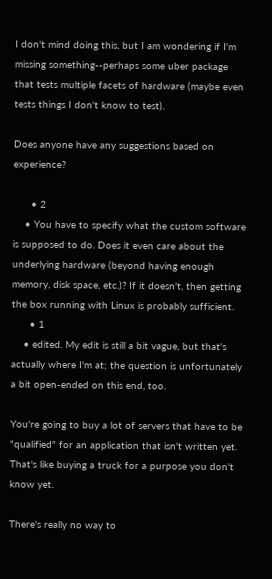I don't mind doing this, but I am wondering if I'm missing something--perhaps some uber package that tests multiple facets of hardware (maybe even tests things I don't know to test).

Does anyone have any suggestions based on experience?

      • 2
    • You have to specify what the custom software is supposed to do. Does it even care about the underlying hardware (beyond having enough memory, disk space, etc.)? If it doesn't, then getting the box running with Linux is probably sufficient.
      • 1
    • edited. My edit is still a bit vague, but that's actually where I'm at; the question is unfortunately a bit open-ended on this end, too.

You're going to buy a lot of servers that have to be "qualified" for an application that isn't written yet. That's like buying a truck for a purpose you don't know yet.

There's really no way to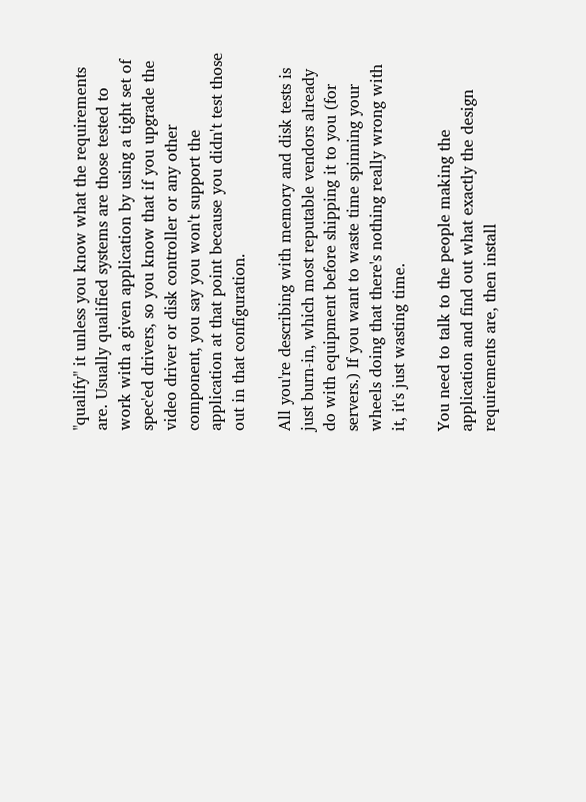"qualify" it unless you know what the requirements are. Usually qualified systems are those tested to work with a given application by using a tight set of spec'ed drivers, so you know that if you upgrade the video driver or disk controller or any other component, you say you won't support the application at that point because you didn't test those out in that configuration.

All you're describing with memory and disk tests is just burn-in, which most reputable vendors already do with equipment before shipping it to you (for servers.) If you want to waste time spinning your wheels doing that there's nothing really wrong with it, it's just wasting time.

You need to talk to the people making the application and find out what exactly the design requirements are, then install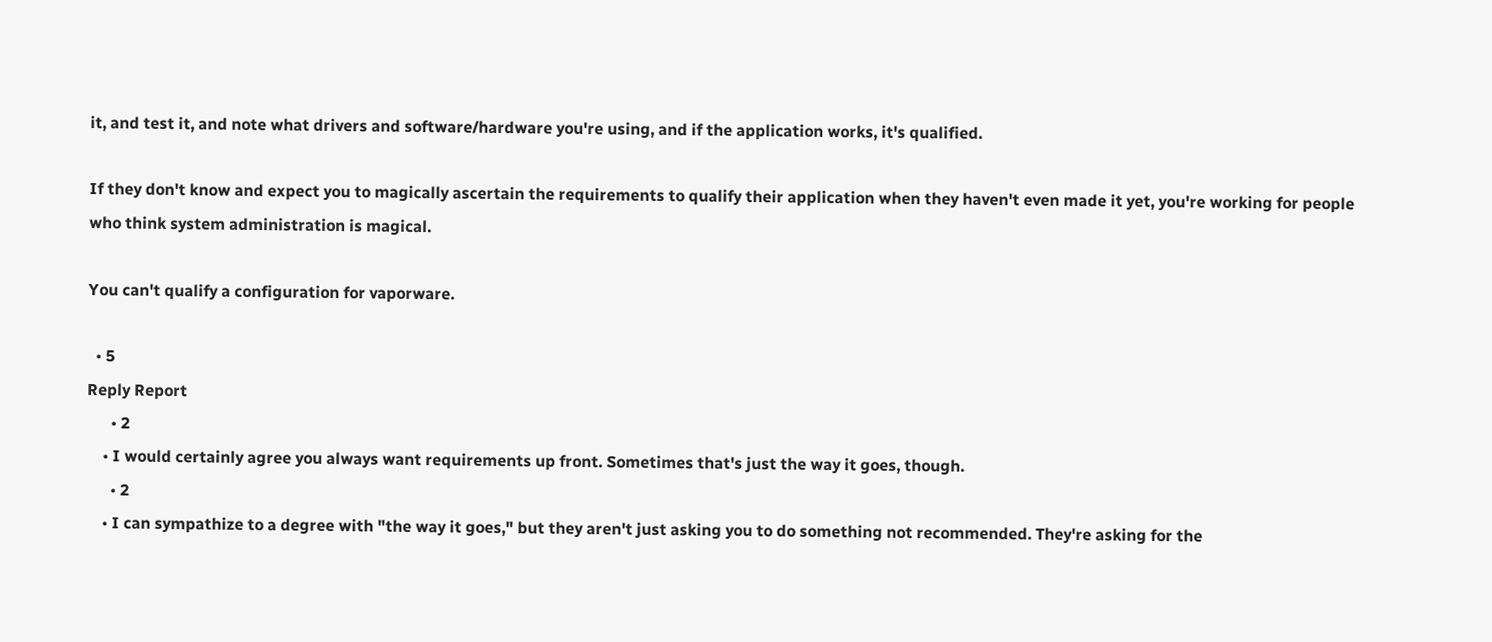it, and test it, and note what drivers and software/hardware you're using, and if the application works, it's qualified.

If they don't know and expect you to magically ascertain the requirements to qualify their application when they haven't even made it yet, you're working for people who think system administration is magical.

You can't qualify a configuration for vaporware.

  • 5
Reply Report
      • 2
    • I would certainly agree you always want requirements up front. Sometimes that's just the way it goes, though.
      • 2
    • I can sympathize to a degree with "the way it goes," but they aren't just asking you to do something not recommended. They're asking for the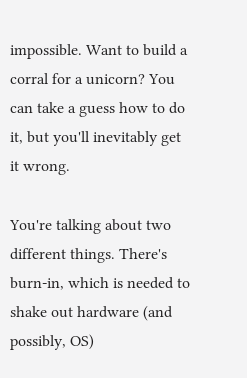impossible. Want to build a corral for a unicorn? You can take a guess how to do it, but you'll inevitably get it wrong.

You're talking about two different things. There's burn-in, which is needed to shake out hardware (and possibly, OS)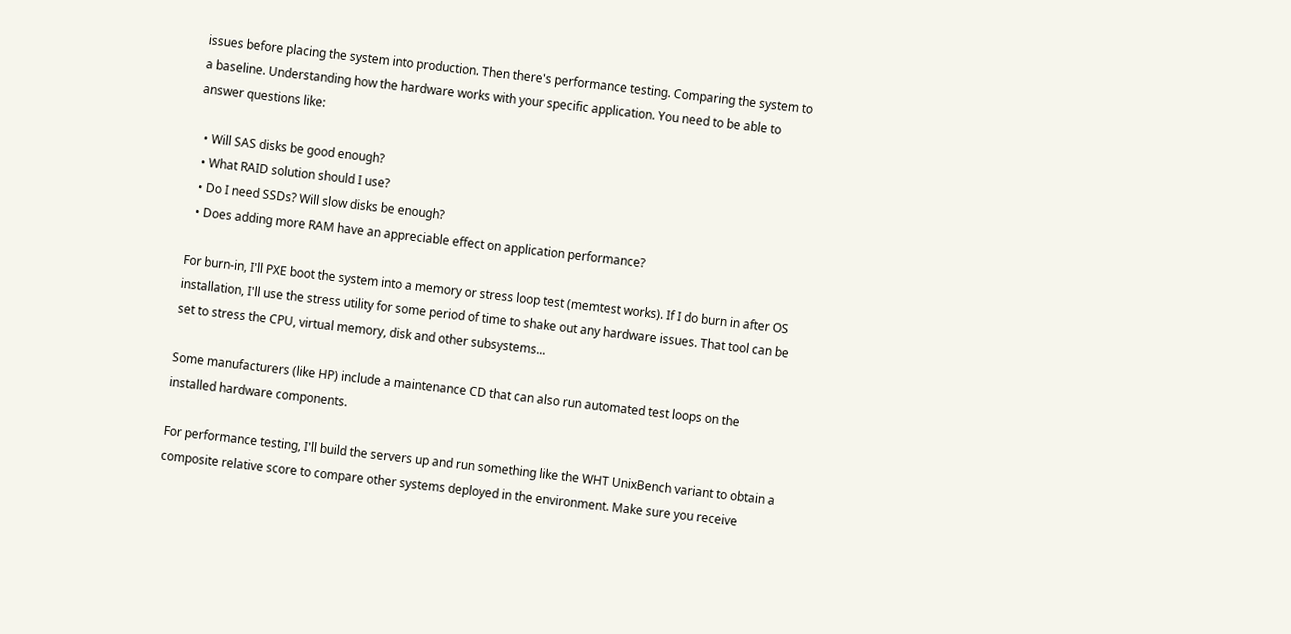issues before placing the system into production. Then there's performance testing. Comparing the system to a baseline. Understanding how the hardware works with your specific application. You need to be able to answer questions like:

  • Will SAS disks be good enough?
  • What RAID solution should I use?
  • Do I need SSDs? Will slow disks be enough?
  • Does adding more RAM have an appreciable effect on application performance?

For burn-in, I'll PXE boot the system into a memory or stress loop test (memtest works). If I do burn in after OS installation, I'll use the stress utility for some period of time to shake out any hardware issues. That tool can be set to stress the CPU, virtual memory, disk and other subsystems...

Some manufacturers (like HP) include a maintenance CD that can also run automated test loops on the installed hardware components.

For performance testing, I'll build the servers up and run something like the WHT UnixBench variant to obtain a composite relative score to compare other systems deployed in the environment. Make sure you receive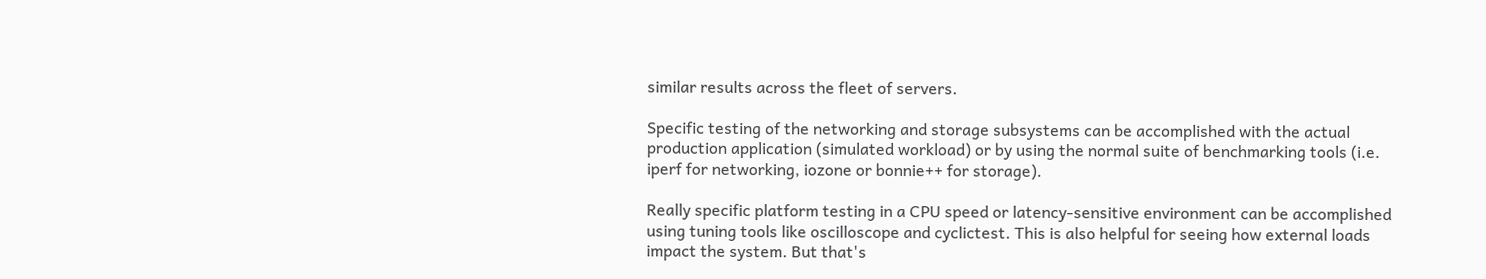similar results across the fleet of servers.

Specific testing of the networking and storage subsystems can be accomplished with the actual production application (simulated workload) or by using the normal suite of benchmarking tools (i.e. iperf for networking, iozone or bonnie++ for storage).

Really specific platform testing in a CPU speed or latency-sensitive environment can be accomplished using tuning tools like oscilloscope and cyclictest. This is also helpful for seeing how external loads impact the system. But that's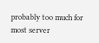probably too much for most server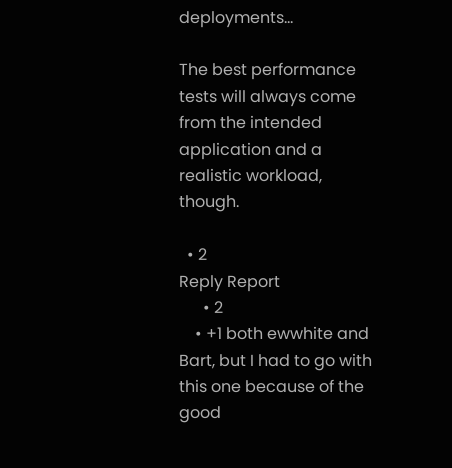deployments...

The best performance tests will always come from the intended application and a realistic workload, though.

  • 2
Reply Report
      • 2
    • +1 both ewwhite and Bart, but I had to go with this one because of the good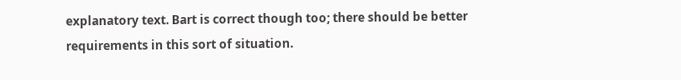explanatory text. Bart is correct though too; there should be better requirements in this sort of situation.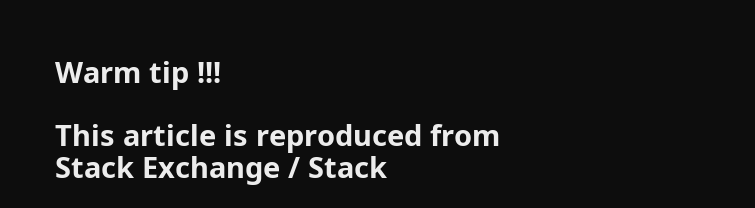Warm tip !!!

This article is reproduced from Stack Exchange / Stack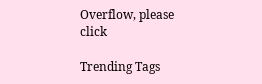Overflow, please click

Trending Tags